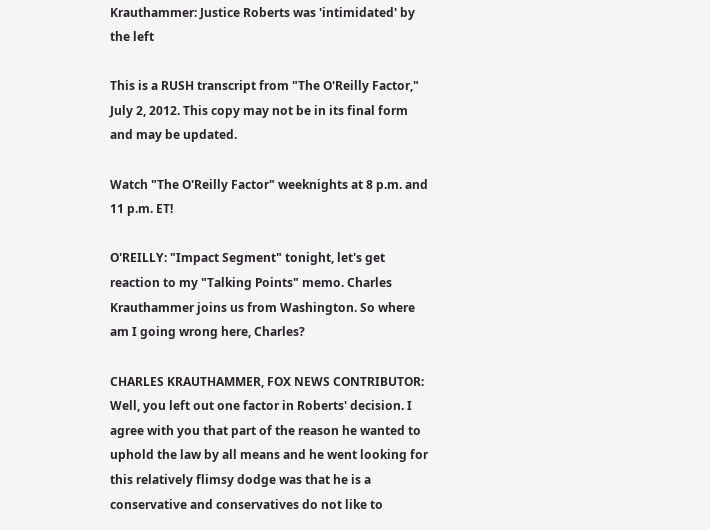Krauthammer: Justice Roberts was 'intimidated' by the left

This is a RUSH transcript from "The O'Reilly Factor," July 2, 2012. This copy may not be in its final form and may be updated.

Watch "The O'Reilly Factor" weeknights at 8 p.m. and 11 p.m. ET!

O'REILLY: "Impact Segment" tonight, let's get reaction to my "Talking Points" memo. Charles Krauthammer joins us from Washington. So where am I going wrong here, Charles?

CHARLES KRAUTHAMMER, FOX NEWS CONTRIBUTOR: Well, you left out one factor in Roberts' decision. I agree with you that part of the reason he wanted to uphold the law by all means and he went looking for this relatively flimsy dodge was that he is a conservative and conservatives do not like to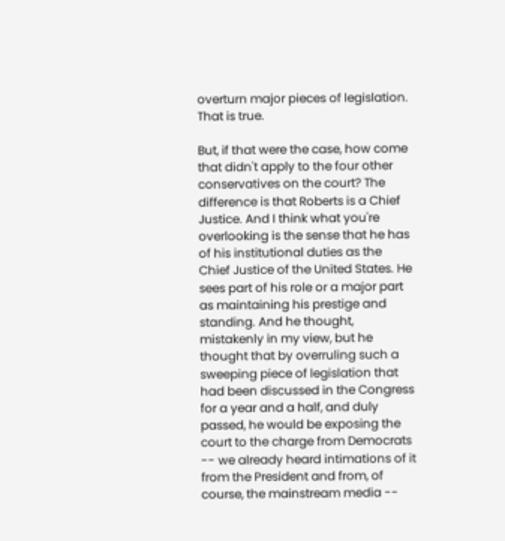overturn major pieces of legislation. That is true.

But, if that were the case, how come that didn't apply to the four other conservatives on the court? The difference is that Roberts is a Chief Justice. And I think what you're overlooking is the sense that he has of his institutional duties as the Chief Justice of the United States. He sees part of his role or a major part as maintaining his prestige and standing. And he thought, mistakenly in my view, but he thought that by overruling such a sweeping piece of legislation that had been discussed in the Congress for a year and a half, and duly passed, he would be exposing the court to the charge from Democrats -- we already heard intimations of it from the President and from, of course, the mainstream media --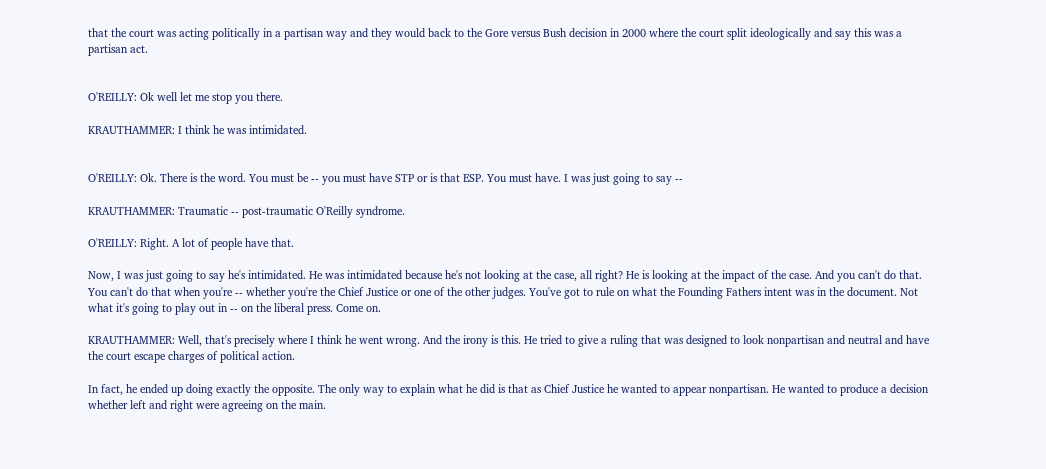that the court was acting politically in a partisan way and they would back to the Gore versus Bush decision in 2000 where the court split ideologically and say this was a partisan act.


O'REILLY: Ok well let me stop you there.

KRAUTHAMMER: I think he was intimidated.


O'REILLY: Ok. There is the word. You must be -- you must have STP or is that ESP. You must have. I was just going to say --

KRAUTHAMMER: Traumatic -- post-traumatic O'Reilly syndrome.

O'REILLY: Right. A lot of people have that.

Now, I was just going to say he's intimidated. He was intimidated because he's not looking at the case, all right? He is looking at the impact of the case. And you can't do that. You can't do that when you're -- whether you're the Chief Justice or one of the other judges. You've got to rule on what the Founding Fathers intent was in the document. Not what it's going to play out in -- on the liberal press. Come on.

KRAUTHAMMER: Well, that's precisely where I think he went wrong. And the irony is this. He tried to give a ruling that was designed to look nonpartisan and neutral and have the court escape charges of political action.

In fact, he ended up doing exactly the opposite. The only way to explain what he did is that as Chief Justice he wanted to appear nonpartisan. He wanted to produce a decision whether left and right were agreeing on the main.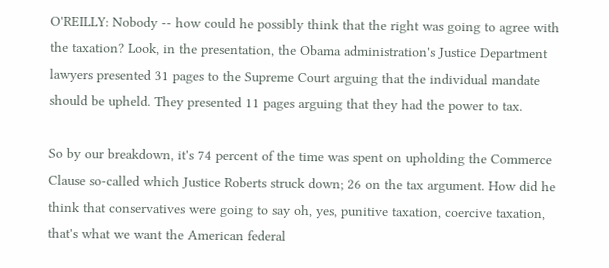O'REILLY: Nobody -- how could he possibly think that the right was going to agree with the taxation? Look, in the presentation, the Obama administration's Justice Department lawyers presented 31 pages to the Supreme Court arguing that the individual mandate should be upheld. They presented 11 pages arguing that they had the power to tax.

So by our breakdown, it's 74 percent of the time was spent on upholding the Commerce Clause so-called which Justice Roberts struck down; 26 on the tax argument. How did he think that conservatives were going to say oh, yes, punitive taxation, coercive taxation, that's what we want the American federal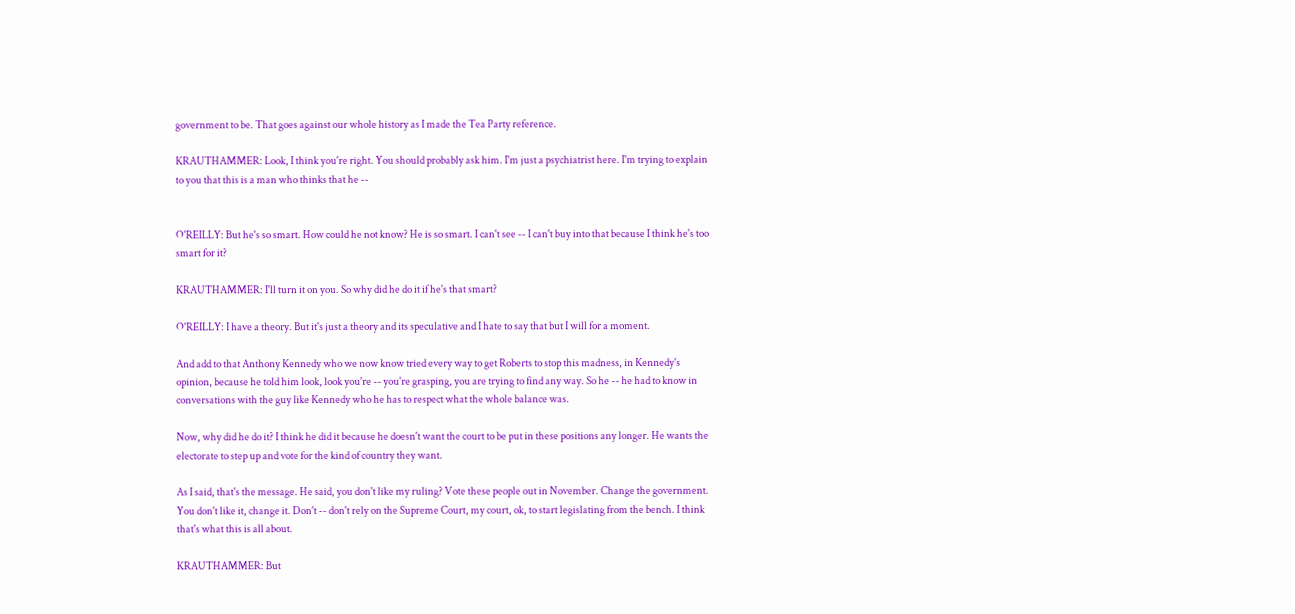government to be. That goes against our whole history as I made the Tea Party reference.

KRAUTHAMMER: Look, I think you're right. You should probably ask him. I'm just a psychiatrist here. I'm trying to explain to you that this is a man who thinks that he --


O'REILLY: But he's so smart. How could he not know? He is so smart. I can't see -- I can't buy into that because I think he's too smart for it?

KRAUTHAMMER: I'll turn it on you. So why did he do it if he's that smart?

O'REILLY: I have a theory. But it's just a theory and its speculative and I hate to say that but I will for a moment.

And add to that Anthony Kennedy who we now know tried every way to get Roberts to stop this madness, in Kennedy's opinion, because he told him look, look you're -- you're grasping, you are trying to find any way. So he -- he had to know in conversations with the guy like Kennedy who he has to respect what the whole balance was.

Now, why did he do it? I think he did it because he doesn't want the court to be put in these positions any longer. He wants the electorate to step up and vote for the kind of country they want.

As I said, that's the message. He said, you don't like my ruling? Vote these people out in November. Change the government. You don't like it, change it. Don't -- don't rely on the Supreme Court, my court, ok, to start legislating from the bench. I think that's what this is all about.

KRAUTHAMMER: But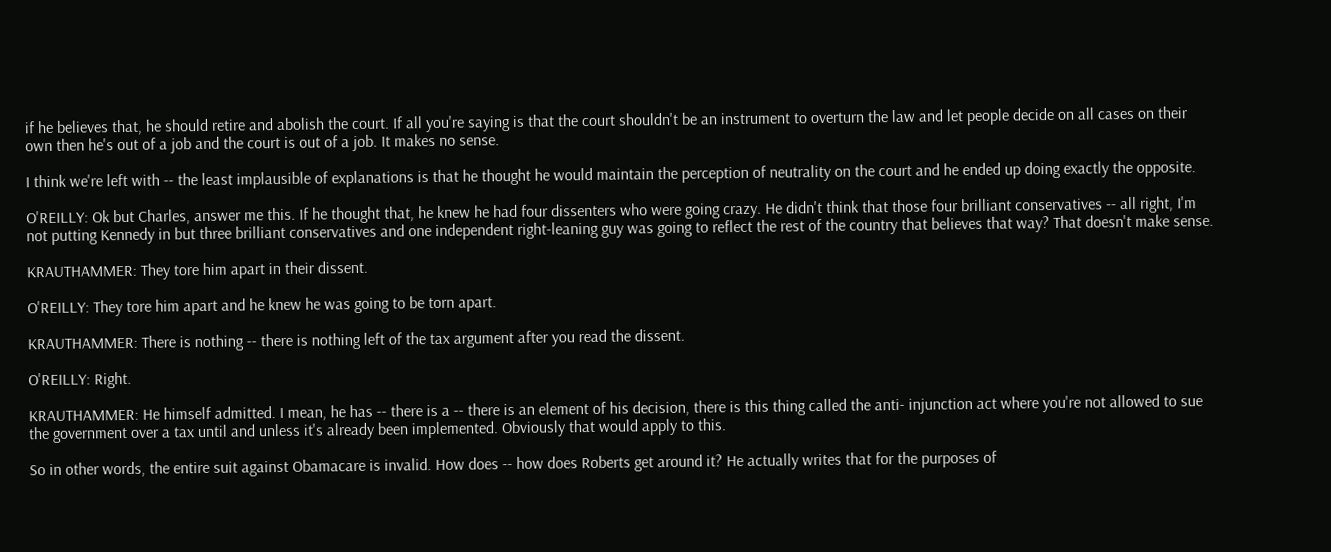if he believes that, he should retire and abolish the court. If all you're saying is that the court shouldn't be an instrument to overturn the law and let people decide on all cases on their own then he's out of a job and the court is out of a job. It makes no sense.

I think we're left with -- the least implausible of explanations is that he thought he would maintain the perception of neutrality on the court and he ended up doing exactly the opposite.

O'REILLY: Ok but Charles, answer me this. If he thought that, he knew he had four dissenters who were going crazy. He didn't think that those four brilliant conservatives -- all right, I'm not putting Kennedy in but three brilliant conservatives and one independent right-leaning guy was going to reflect the rest of the country that believes that way? That doesn't make sense.

KRAUTHAMMER: They tore him apart in their dissent.

O'REILLY: They tore him apart and he knew he was going to be torn apart.

KRAUTHAMMER: There is nothing -- there is nothing left of the tax argument after you read the dissent.

O'REILLY: Right.

KRAUTHAMMER: He himself admitted. I mean, he has -- there is a -- there is an element of his decision, there is this thing called the anti- injunction act where you're not allowed to sue the government over a tax until and unless it's already been implemented. Obviously that would apply to this.

So in other words, the entire suit against Obamacare is invalid. How does -- how does Roberts get around it? He actually writes that for the purposes of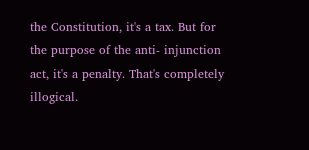the Constitution, it's a tax. But for the purpose of the anti- injunction act, it's a penalty. That's completely illogical.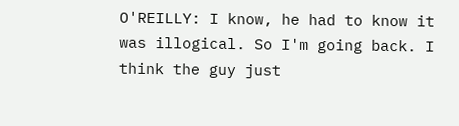O'REILLY: I know, he had to know it was illogical. So I'm going back. I think the guy just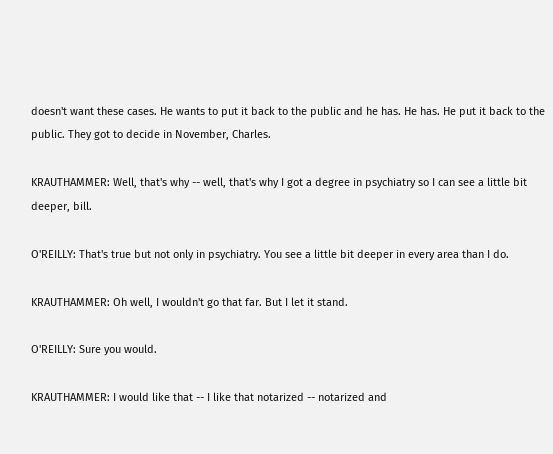doesn't want these cases. He wants to put it back to the public and he has. He has. He put it back to the public. They got to decide in November, Charles.

KRAUTHAMMER: Well, that's why -- well, that's why I got a degree in psychiatry so I can see a little bit deeper, bill.

O'REILLY: That's true but not only in psychiatry. You see a little bit deeper in every area than I do.

KRAUTHAMMER: Oh well, I wouldn't go that far. But I let it stand.

O'REILLY: Sure you would.

KRAUTHAMMER: I would like that -- I like that notarized -- notarized and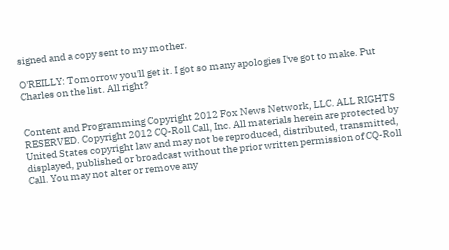signed and a copy sent to my mother.

O'REILLY: Tomorrow you'll get it. I got so many apologies I've got to make. Put Charles on the list. All right?


Content and Programming Copyright 2012 Fox News Network, LLC. ALL RIGHTS RESERVED. Copyright 2012 CQ-Roll Call, Inc. All materials herein are protected by United States copyright law and may not be reproduced, distributed, transmitted, displayed, published or broadcast without the prior written permission of CQ-Roll Call. You may not alter or remove any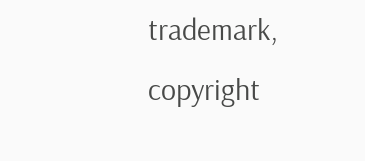trademark, copyright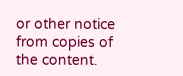or other notice from copies of the content.